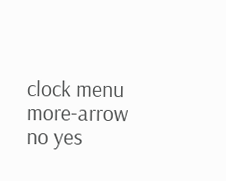clock menu more-arrow no yes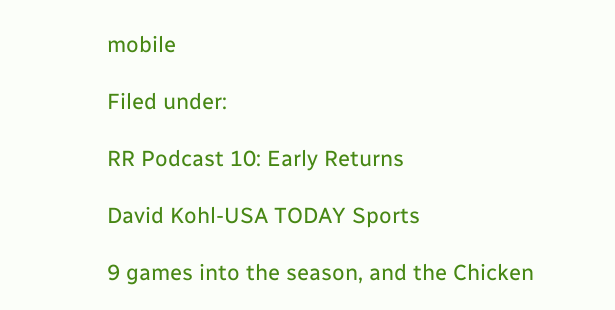mobile

Filed under:

RR Podcast 10: Early Returns

David Kohl-USA TODAY Sports

9 games into the season, and the Chicken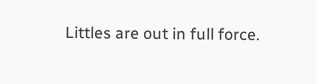Littles are out in full force.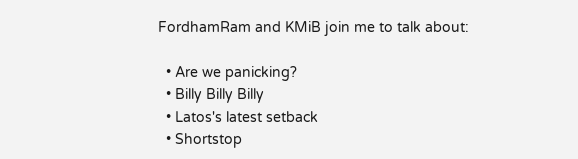FordhamRam and KMiB join me to talk about:

  • Are we panicking?
  • Billy Billy Billy
  • Latos's latest setback
  • Shortstop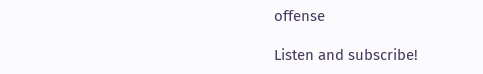offense

Listen and subscribe!